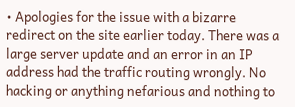• Apologies for the issue with a bizarre redirect on the site earlier today. There was a large server update and an error in an IP address had the traffic routing wrongly. No hacking or anything nefarious and nothing to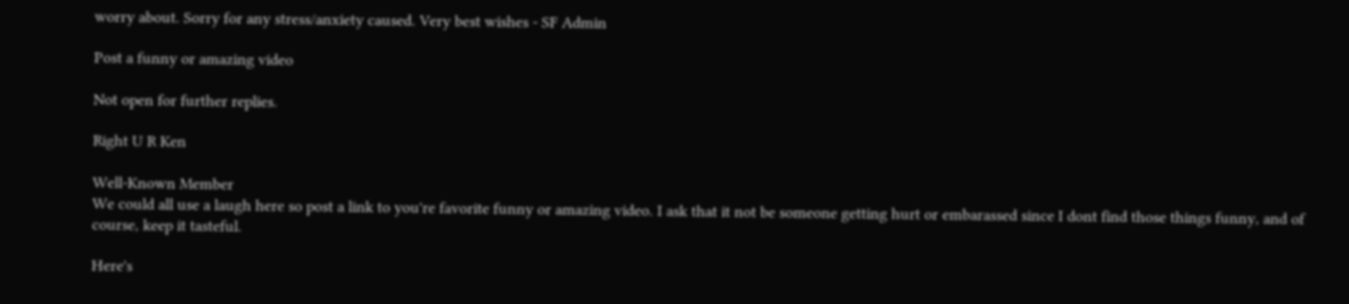worry about. Sorry for any stress/anxiety caused. Very best wishes - SF Admin

Post a funny or amazing video

Not open for further replies.

Right U R Ken

Well-Known Member
We could all use a laugh here so post a link to you're favorite funny or amazing video. I ask that it not be someone getting hurt or embarassed since I dont find those things funny, and of course, keep it tasteful.

Here's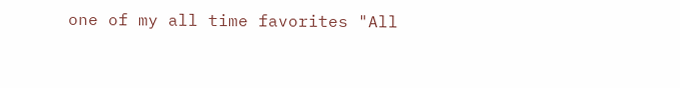one of my all time favorites "All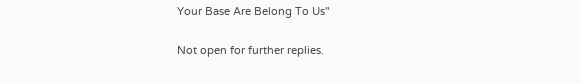Your Base Are Belong To Us"

Not open for further replies.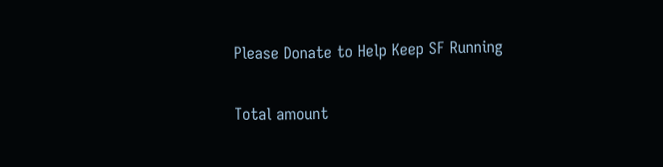Please Donate to Help Keep SF Running

Total amount